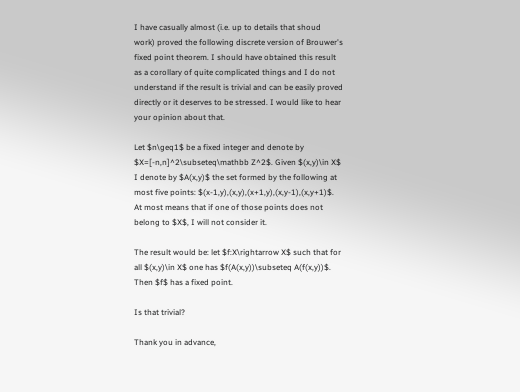I have casually almost (i.e. up to details that shoud work) proved the following discrete version of Brouwer's fixed point theorem. I should have obtained this result as a corollary of quite complicated things and I do not understand if the result is trivial and can be easily proved directly or it deserves to be stressed. I would like to hear your opinion about that.

Let $n\geq1$ be a fixed integer and denote by $X=[-n,n]^2\subseteq\mathbb Z^2$. Given $(x,y)\in X$ I denote by $A(x,y)$ the set formed by the following at most five points: $(x-1,y),(x,y),(x+1,y),(x,y-1),(x,y+1)$. At most means that if one of those points does not belong to $X$, I will not consider it.

The result would be: let $f:X\rightarrow X$ such that for all $(x,y)\in X$ one has $f(A(x,y))\subseteq A(f(x,y))$. Then $f$ has a fixed point.

Is that trivial?

Thank you in advance,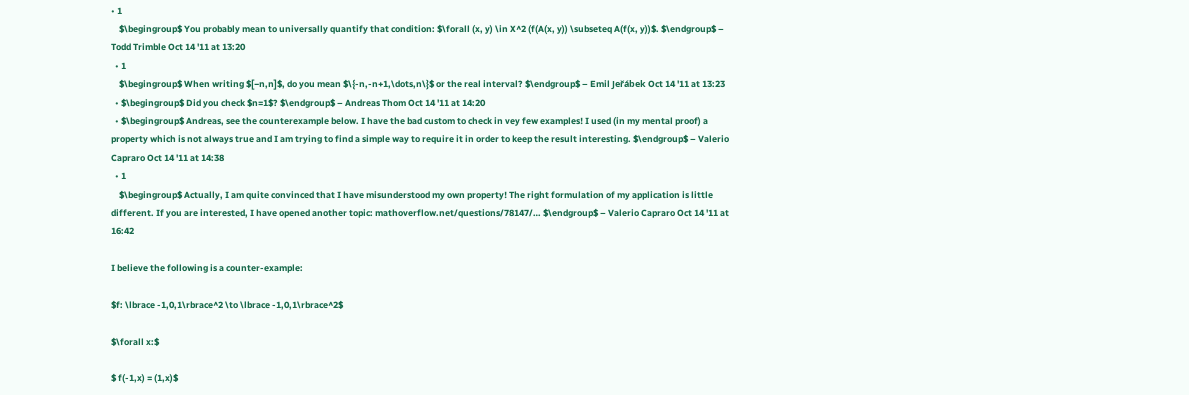• 1
    $\begingroup$ You probably mean to universally quantify that condition: $\forall (x, y) \in X^2 (f(A(x, y)) \subseteq A(f(x, y))$. $\endgroup$ – Todd Trimble Oct 14 '11 at 13:20
  • 1
    $\begingroup$ When writing $[−n,n]$, do you mean $\{-n,-n+1,\dots,n\}$ or the real interval? $\endgroup$ – Emil Jeřábek Oct 14 '11 at 13:23
  • $\begingroup$ Did you check $n=1$? $\endgroup$ – Andreas Thom Oct 14 '11 at 14:20
  • $\begingroup$ Andreas, see the counterexample below. I have the bad custom to check in vey few examples! I used (in my mental proof) a property which is not always true and I am trying to find a simple way to require it in order to keep the result interesting. $\endgroup$ – Valerio Capraro Oct 14 '11 at 14:38
  • 1
    $\begingroup$ Actually, I am quite convinced that I have misunderstood my own property! The right formulation of my application is little different. If you are interested, I have opened another topic: mathoverflow.net/questions/78147/… $\endgroup$ – Valerio Capraro Oct 14 '11 at 16:42

I believe the following is a counter-example:

$f: \lbrace -1,0,1\rbrace^2 \to \lbrace -1,0,1\rbrace^2$

$\forall x:$

$ f(-1,x) = (1,x)$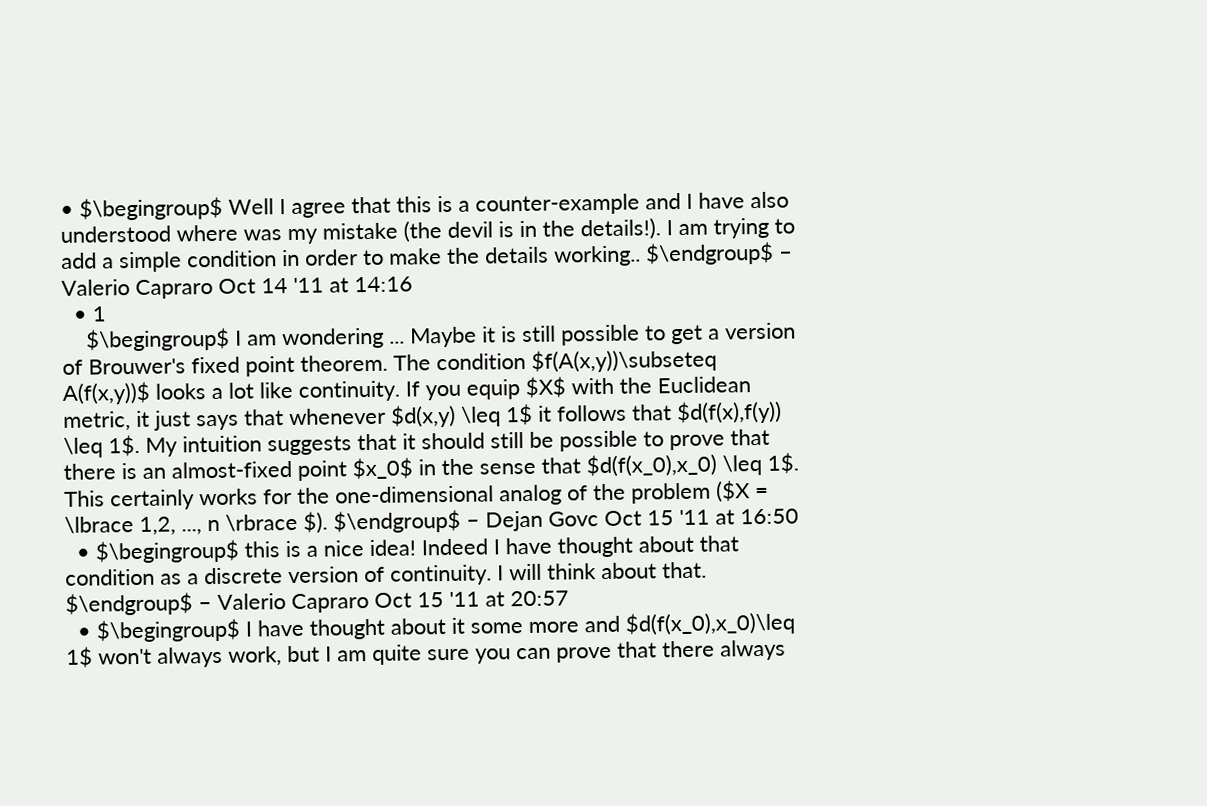• $\begingroup$ Well I agree that this is a counter-example and I have also understood where was my mistake (the devil is in the details!). I am trying to add a simple condition in order to make the details working.. $\endgroup$ – Valerio Capraro Oct 14 '11 at 14:16
  • 1
    $\begingroup$ I am wondering ... Maybe it is still possible to get a version of Brouwer's fixed point theorem. The condition $f(A(x,y))\subseteq A(f(x,y))$ looks a lot like continuity. If you equip $X$ with the Euclidean metric, it just says that whenever $d(x,y) \leq 1$ it follows that $d(f(x),f(y)) \leq 1$. My intuition suggests that it should still be possible to prove that there is an almost-fixed point $x_0$ in the sense that $d(f(x_0),x_0) \leq 1$. This certainly works for the one-dimensional analog of the problem ($X = \lbrace 1,2, ..., n \rbrace $). $\endgroup$ – Dejan Govc Oct 15 '11 at 16:50
  • $\begingroup$ this is a nice idea! Indeed I have thought about that condition as a discrete version of continuity. I will think about that. $\endgroup$ – Valerio Capraro Oct 15 '11 at 20:57
  • $\begingroup$ I have thought about it some more and $d(f(x_0),x_0)\leq 1$ won't always work, but I am quite sure you can prove that there always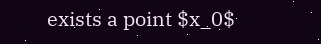exists a point $x_0$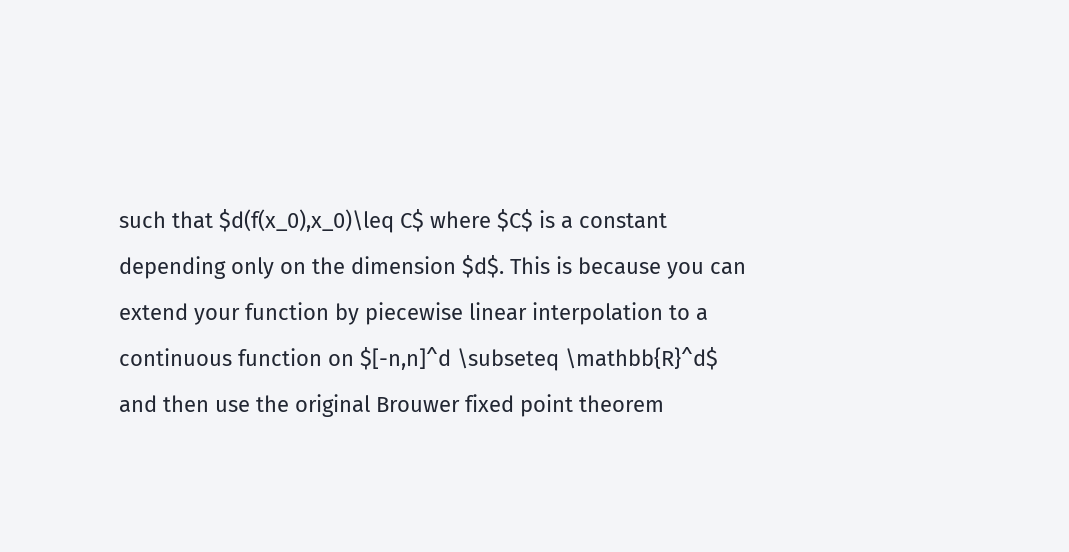such that $d(f(x_0),x_0)\leq C$ where $C$ is a constant depending only on the dimension $d$. This is because you can extend your function by piecewise linear interpolation to a continuous function on $[-n,n]^d \subseteq \mathbb{R}^d$ and then use the original Brouwer fixed point theorem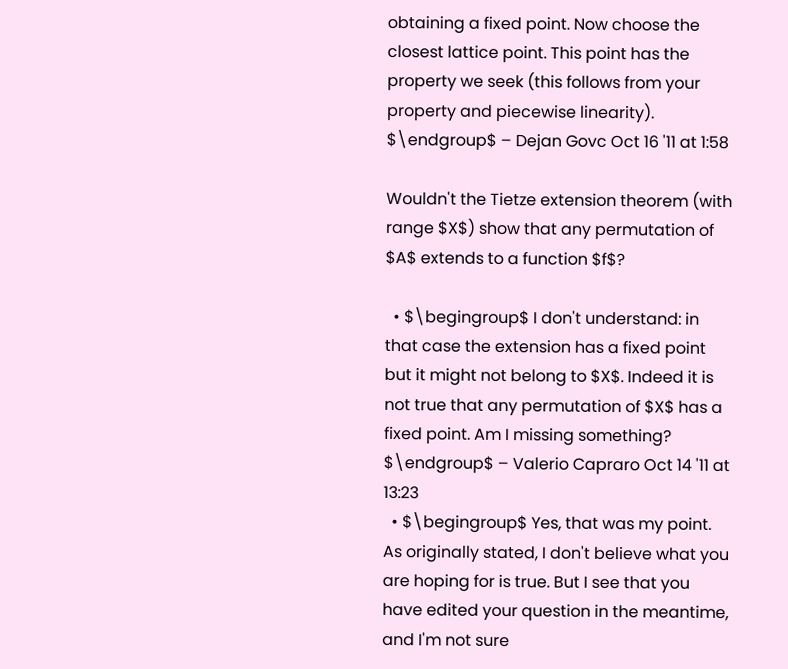obtaining a fixed point. Now choose the closest lattice point. This point has the property we seek (this follows from your property and piecewise linearity). $\endgroup$ – Dejan Govc Oct 16 '11 at 1:58

Wouldn't the Tietze extension theorem (with range $X$) show that any permutation of $A$ extends to a function $f$?

  • $\begingroup$ I don't understand: in that case the extension has a fixed point but it might not belong to $X$. Indeed it is not true that any permutation of $X$ has a fixed point. Am I missing something? $\endgroup$ – Valerio Capraro Oct 14 '11 at 13:23
  • $\begingroup$ Yes, that was my point. As originally stated, I don't believe what you are hoping for is true. But I see that you have edited your question in the meantime, and I'm not sure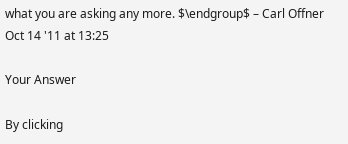what you are asking any more. $\endgroup$ – Carl Offner Oct 14 '11 at 13:25

Your Answer

By clicking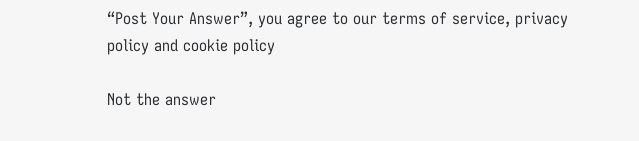“Post Your Answer”, you agree to our terms of service, privacy policy and cookie policy

Not the answer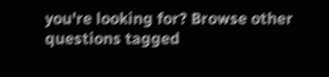you're looking for? Browse other questions tagged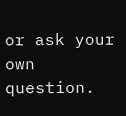or ask your own question.